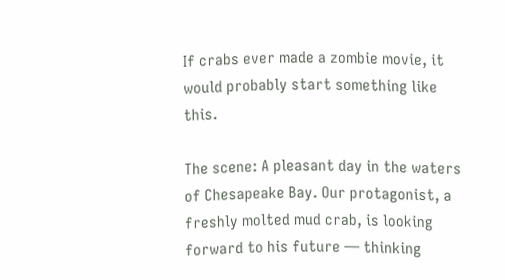If crabs ever made a zombie movie, it would probably start something like this.

The scene: A pleasant day in the waters of Chesapeake Bay. Our protagonist, a freshly molted mud crab, is looking forward to his future — thinking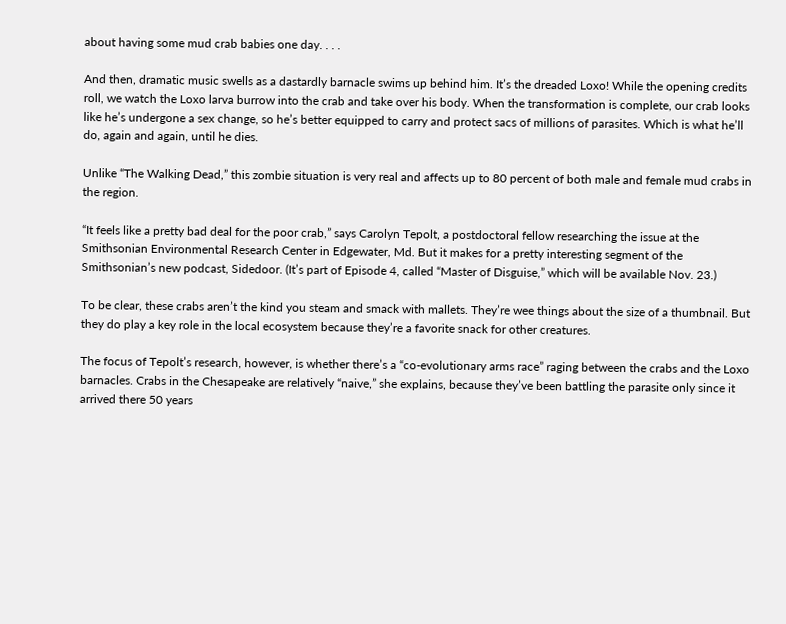about having some mud crab babies one day. . . .

And then, dramatic music swells as a dastardly barnacle swims up behind him. It’s the dreaded Loxo! While the opening credits roll, we watch the Loxo larva burrow into the crab and take over his body. When the transformation is complete, our crab looks like he’s undergone a sex change, so he’s better equipped to carry and protect sacs of millions of parasites. Which is what he’ll do, again and again, until he dies.

Unlike “The Walking Dead,” this zombie situation is very real and affects up to 80 percent of both male and female mud crabs in the region.

“It feels like a pretty bad deal for the poor crab,” says Carolyn Tepolt, a postdoctoral fellow researching the issue at the Smithsonian Environmental Research Center in Edgewater, Md. But it makes for a pretty interesting segment of the Smithsonian’s new podcast, Sidedoor. (It’s part of Episode 4, called “Master of Disguise,” which will be available Nov. 23.)

To be clear, these crabs aren’t the kind you steam and smack with mallets. They’re wee things about the size of a thumbnail. But they do play a key role in the local ecosystem because they’re a favorite snack for other creatures.

The focus of Tepolt’s research, however, is whether there’s a “co-evolutionary arms race” raging between the crabs and the Loxo barnacles. Crabs in the Chesapeake are relatively “naive,” she explains, because they’ve been battling the parasite only since it arrived there 50 years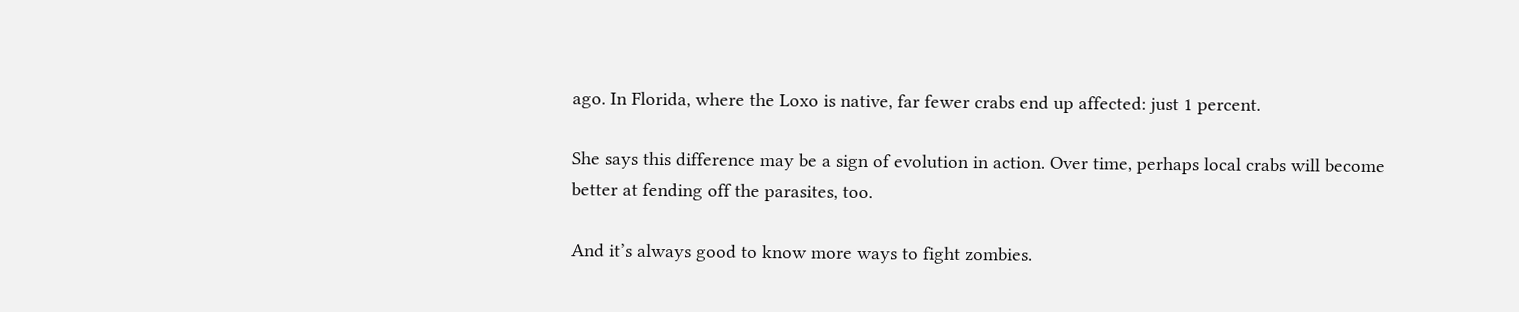ago. In Florida, where the Loxo is native, far fewer crabs end up affected: just 1 percent.

She says this difference may be a sign of evolution in action. Over time, perhaps local crabs will become better at fending off the parasites, too.

And it’s always good to know more ways to fight zombies.